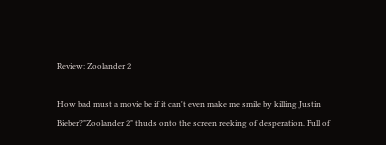Review: Zoolander 2

How bad must a movie be if it can't even make me smile by killing Justin Bieber?"Zoolander 2" thuds onto the screen reeking of desperation. Full of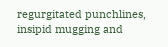regurgitated punchlines, insipid mugging and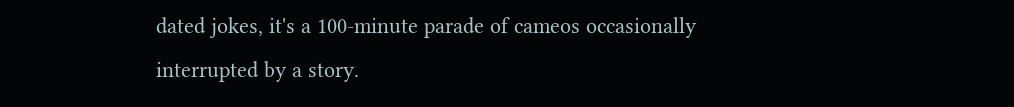dated jokes, it's a 100-minute parade of cameos occasionally interrupted by a story.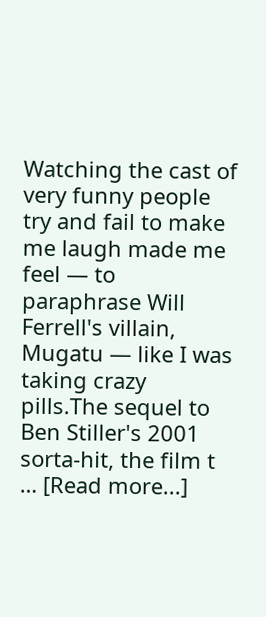Watching the cast of very funny people try and fail to make me laugh made me feel — to paraphrase Will Ferrell's villain, Mugatu — like I was taking crazy pills.The sequel to Ben Stiller's 2001 sorta-hit, the film t … [Read more...]